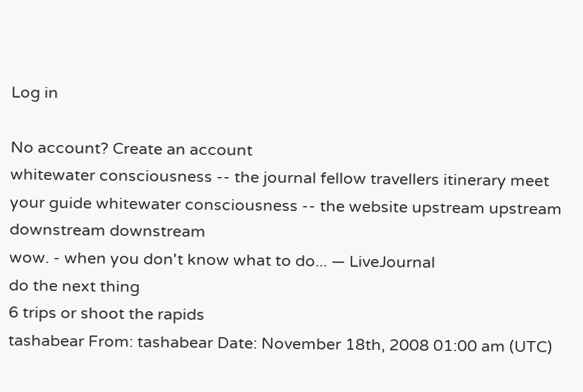Log in

No account? Create an account
whitewater consciousness -- the journal fellow travellers itinerary meet your guide whitewater consciousness -- the website upstream upstream downstream downstream
wow. - when you don't know what to do... — LiveJournal
do the next thing
6 trips or shoot the rapids
tashabear From: tashabear Date: November 18th, 2008 01:00 am (UTC)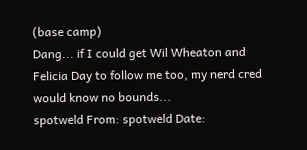(base camp)
Dang... if I could get Wil Wheaton and Felicia Day to follow me too, my nerd cred would know no bounds...
spotweld From: spotweld Date: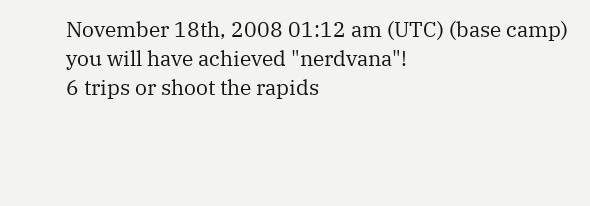November 18th, 2008 01:12 am (UTC) (base camp)
you will have achieved "nerdvana"!
6 trips or shoot the rapids